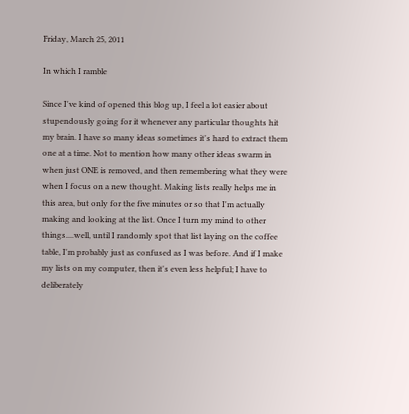Friday, March 25, 2011

In which I ramble

Since I've kind of opened this blog up, I feel a lot easier about stupendously going for it whenever any particular thoughts hit my brain. I have so many ideas sometimes it's hard to extract them one at a time. Not to mention how many other ideas swarm in when just ONE is removed, and then remembering what they were when I focus on a new thought. Making lists really helps me in this area, but only for the five minutes or so that I'm actually making and looking at the list. Once I turn my mind to other things....well, until I randomly spot that list laying on the coffee table, I'm probably just as confused as I was before. And if I make my lists on my computer, then it's even less helpful; I have to deliberately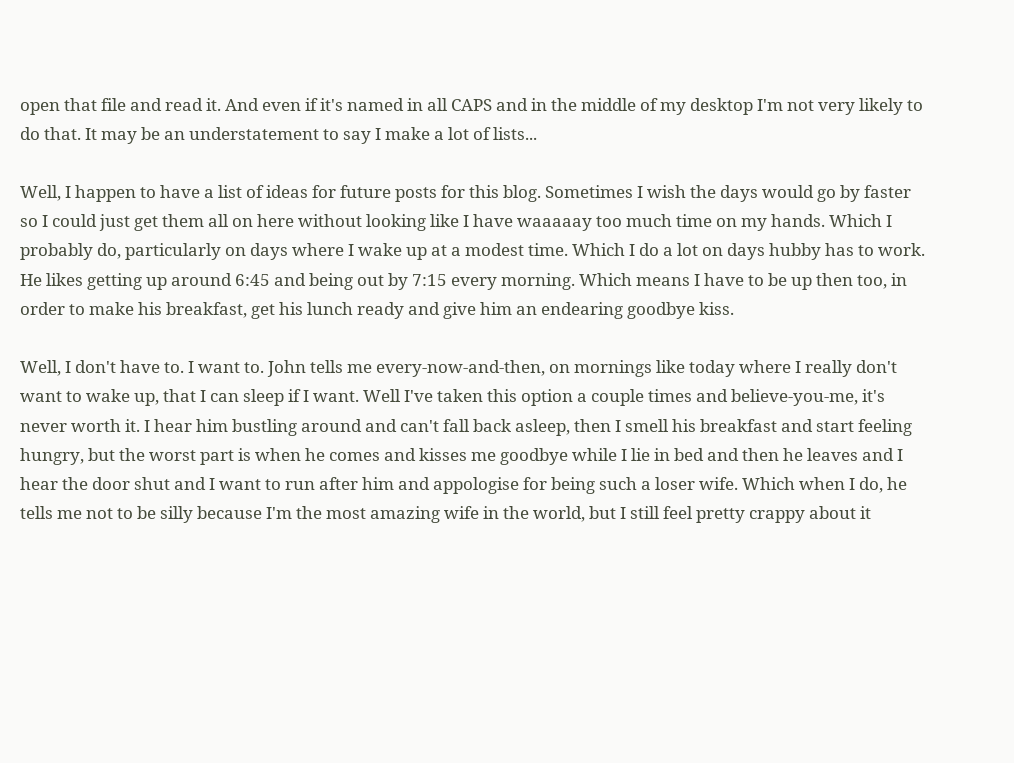open that file and read it. And even if it's named in all CAPS and in the middle of my desktop I'm not very likely to do that. It may be an understatement to say I make a lot of lists...

Well, I happen to have a list of ideas for future posts for this blog. Sometimes I wish the days would go by faster so I could just get them all on here without looking like I have waaaaay too much time on my hands. Which I probably do, particularly on days where I wake up at a modest time. Which I do a lot on days hubby has to work. He likes getting up around 6:45 and being out by 7:15 every morning. Which means I have to be up then too, in order to make his breakfast, get his lunch ready and give him an endearing goodbye kiss.

Well, I don't have to. I want to. John tells me every-now-and-then, on mornings like today where I really don't want to wake up, that I can sleep if I want. Well I've taken this option a couple times and believe-you-me, it's never worth it. I hear him bustling around and can't fall back asleep, then I smell his breakfast and start feeling hungry, but the worst part is when he comes and kisses me goodbye while I lie in bed and then he leaves and I hear the door shut and I want to run after him and appologise for being such a loser wife. Which when I do, he tells me not to be silly because I'm the most amazing wife in the world, but I still feel pretty crappy about it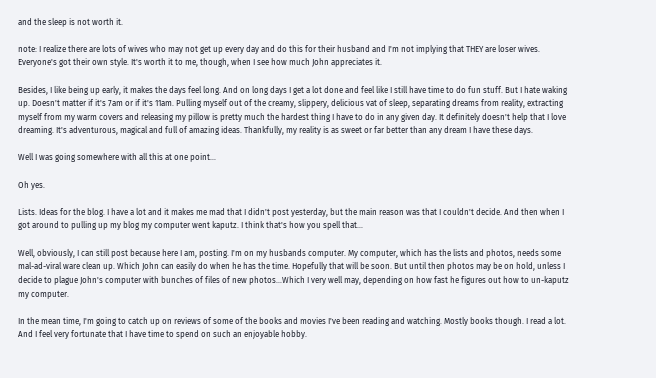and the sleep is not worth it.

note: I realize there are lots of wives who may not get up every day and do this for their husband and I'm not implying that THEY are loser wives. Everyone's got their own style. It's worth it to me, though, when I see how much John appreciates it.

Besides, I like being up early, it makes the days feel long. And on long days I get a lot done and feel like I still have time to do fun stuff. But I hate waking up. Doesn't matter if it's 7am or if it's 11am. Pulling myself out of the creamy, slippery, delicious vat of sleep, separating dreams from reality, extracting myself from my warm covers and releasing my pillow is pretty much the hardest thing I have to do in any given day. It definitely doesn't help that I love dreaming. It's adventurous, magical and full of amazing ideas. Thankfully, my reality is as sweet or far better than any dream I have these days.

Well I was going somewhere with all this at one point...

Oh yes.

Lists. Ideas for the blog. I have a lot and it makes me mad that I didn't post yesterday, but the main reason was that I couldn't decide. And then when I got around to pulling up my blog my computer went kaputz. I think that's how you spell that...

Well, obviously, I can still post because here I am, posting. I'm on my husbands computer. My computer, which has the lists and photos, needs some mal-ad-viral ware clean up. Which John can easily do when he has the time. Hopefully that will be soon. But until then photos may be on hold, unless I decide to plague John's computer with bunches of files of new photos...Which I very well may, depending on how fast he figures out how to un-kaputz my computer.

In the mean time, I'm going to catch up on reviews of some of the books and movies I've been reading and watching. Mostly books though. I read a lot. And I feel very fortunate that I have time to spend on such an enjoyable hobby.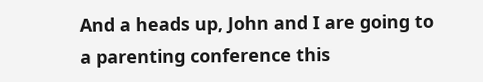And a heads up, John and I are going to a parenting conference this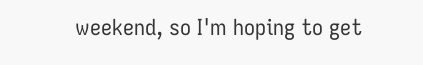weekend, so I'm hoping to get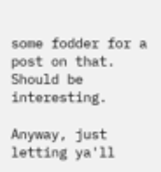some fodder for a post on that. Should be interesting.

Anyway, just letting ya'll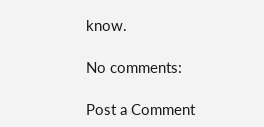know.

No comments:

Post a Comment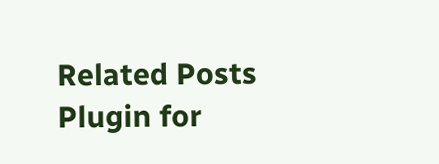Related Posts Plugin for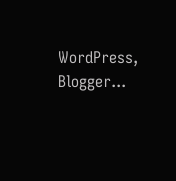WordPress, Blogger...